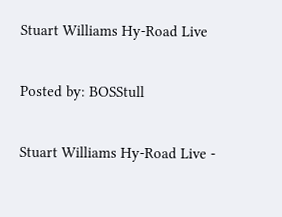Stuart Williams Hy-Road Live

Posted by: BOSStull

Stuart Williams Hy-Road Live -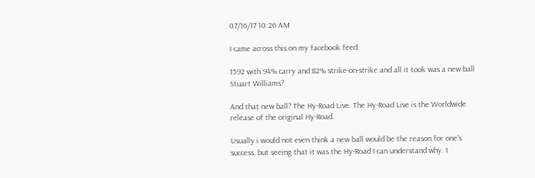07/16/17 10:26 AM

I came across this on my facebook feed.

1592 with 94% carry and 82% strike-on-strike and all it took was a new ball Stuart Williams?

And that new ball? The Hy-Road Live. The Hy-Road Live is the Worldwide release of the original Hy-Road.

Usually i would not even think a new ball would be the reason for one's success, but seeing that it was the Hy-Road I can understand why. I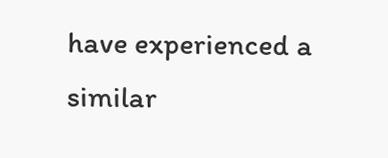have experienced a similar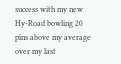success with my new Hy-Road bowling 20 pins above my average over my last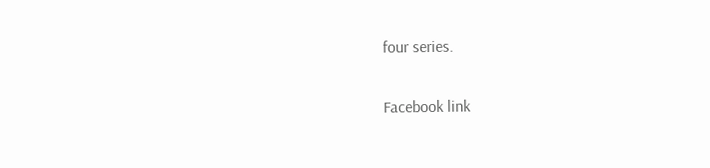four series.

Facebook link